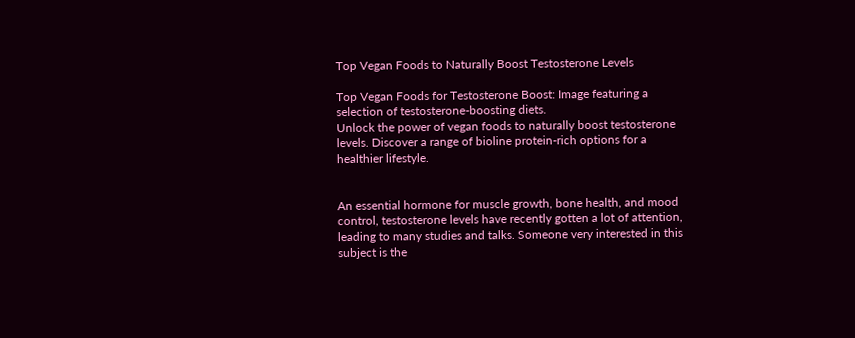Top Vegan Foods to Naturally Boost Testosterone Levels

Top Vegan Foods for Testosterone Boost: Image featuring a selection of testosterone-boosting diets.
Unlock the power of vegan foods to naturally boost testosterone levels. Discover a range of bioline protein-rich options for a healthier lifestyle.


An essential hormone for muscle growth, bone health, and mood control, testosterone levels have recently gotten a lot of attention, leading to many studies and talks. Someone very interested in this subject is the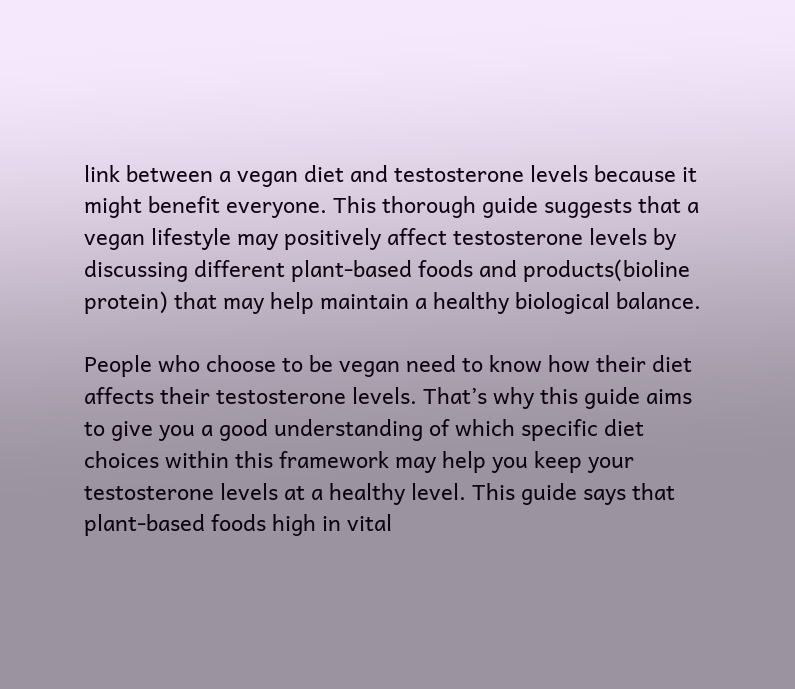link between a vegan diet and testosterone levels because it might benefit everyone. This thorough guide suggests that a vegan lifestyle may positively affect testosterone levels by discussing different plant-based foods and products(bioline protein) that may help maintain a healthy biological balance.

People who choose to be vegan need to know how their diet affects their testosterone levels. That’s why this guide aims to give you a good understanding of which specific diet choices within this framework may help you keep your testosterone levels at a healthy level. This guide says that plant-based foods high in vital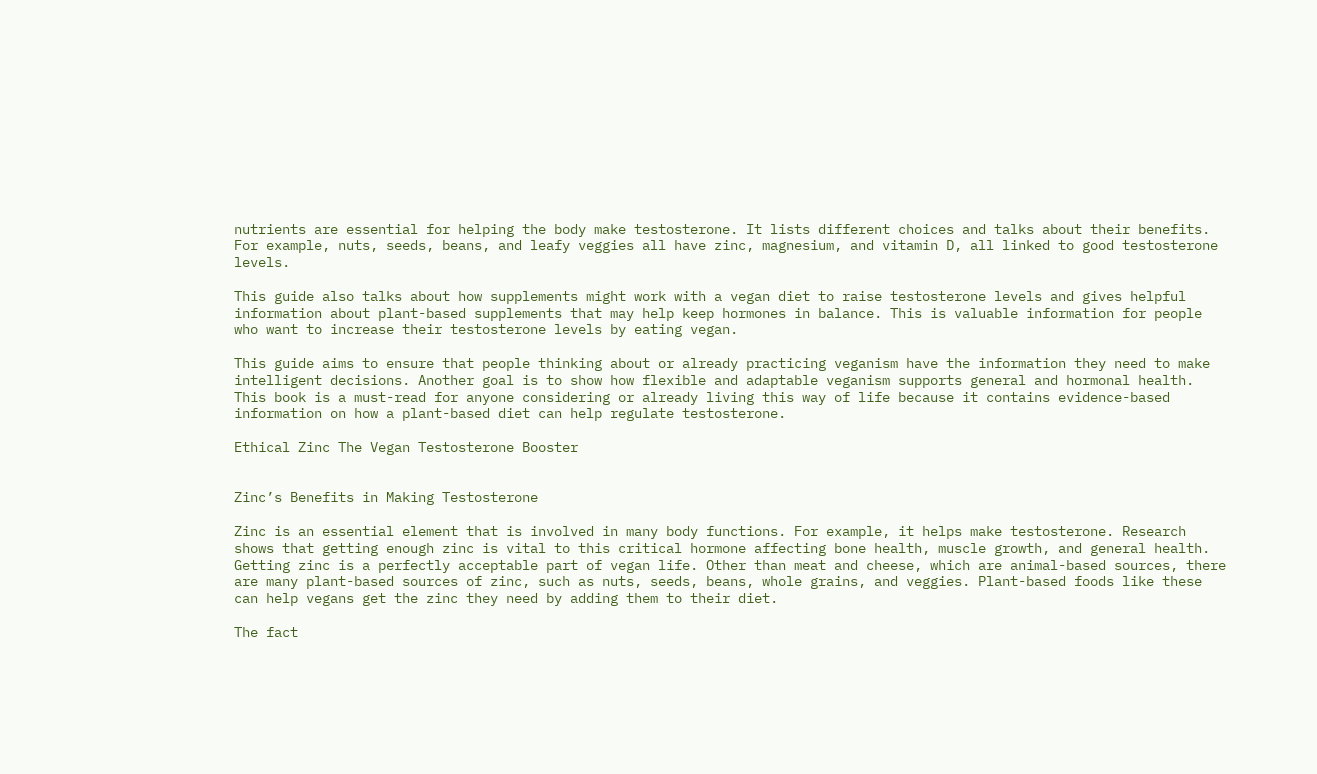nutrients are essential for helping the body make testosterone. It lists different choices and talks about their benefits. For example, nuts, seeds, beans, and leafy veggies all have zinc, magnesium, and vitamin D, all linked to good testosterone levels.

This guide also talks about how supplements might work with a vegan diet to raise testosterone levels and gives helpful information about plant-based supplements that may help keep hormones in balance. This is valuable information for people who want to increase their testosterone levels by eating vegan.

This guide aims to ensure that people thinking about or already practicing veganism have the information they need to make intelligent decisions. Another goal is to show how flexible and adaptable veganism supports general and hormonal health. This book is a must-read for anyone considering or already living this way of life because it contains evidence-based information on how a plant-based diet can help regulate testosterone.

Ethical Zinc The Vegan Testosterone Booster


Zinc’s Benefits in Making Testosterone

Zinc is an essential element that is involved in many body functions. For example, it helps make testosterone. Research shows that getting enough zinc is vital to this critical hormone affecting bone health, muscle growth, and general health. Getting zinc is a perfectly acceptable part of vegan life. Other than meat and cheese, which are animal-based sources, there are many plant-based sources of zinc, such as nuts, seeds, beans, whole grains, and veggies. Plant-based foods like these can help vegans get the zinc they need by adding them to their diet.

The fact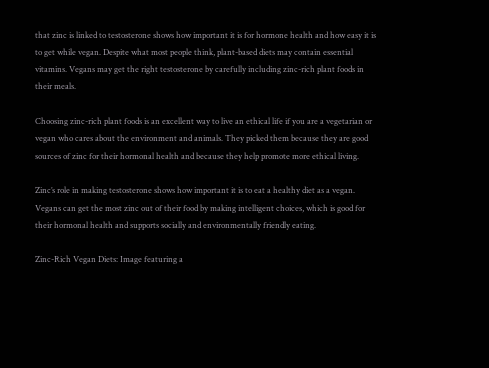that zinc is linked to testosterone shows how important it is for hormone health and how easy it is to get while vegan. Despite what most people think, plant-based diets may contain essential vitamins. Vegans may get the right testosterone by carefully including zinc-rich plant foods in their meals.

Choosing zinc-rich plant foods is an excellent way to live an ethical life if you are a vegetarian or vegan who cares about the environment and animals. They picked them because they are good sources of zinc for their hormonal health and because they help promote more ethical living.

Zinc’s role in making testosterone shows how important it is to eat a healthy diet as a vegan. Vegans can get the most zinc out of their food by making intelligent choices, which is good for their hormonal health and supports socially and environmentally friendly eating.

Zinc-Rich Vegan Diets: Image featuring a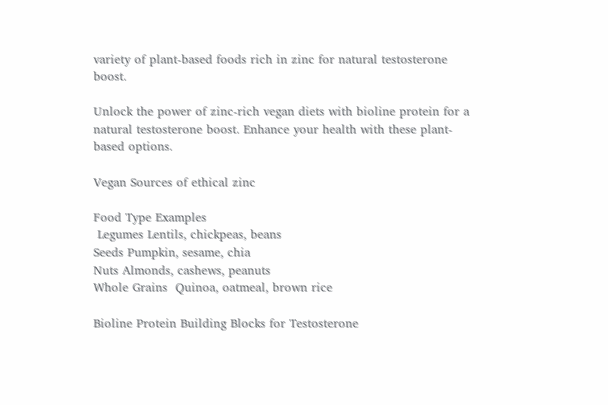variety of plant-based foods rich in zinc for natural testosterone boost.

Unlock the power of zinc-rich vegan diets with bioline protein for a natural testosterone boost. Enhance your health with these plant-based options.

Vegan Sources of ethical zinc

Food Type Examples
 Legumes Lentils, chickpeas, beans
Seeds Pumpkin, sesame, chia
Nuts Almonds, cashews, peanuts
Whole Grains  Quinoa, oatmeal, brown rice

Bioline Protein Building Blocks for Testosterone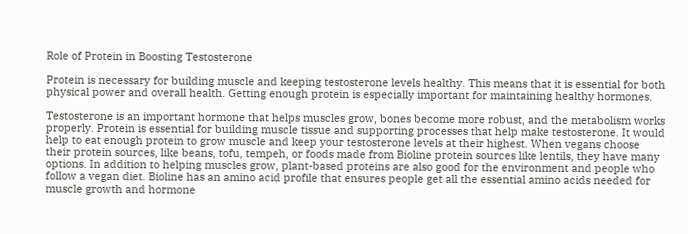Role of Protein in Boosting Testosterone

Protein is necessary for building muscle and keeping testosterone levels healthy. This means that it is essential for both physical power and overall health. Getting enough protein is especially important for maintaining healthy hormones.

Testosterone is an important hormone that helps muscles grow, bones become more robust, and the metabolism works properly. Protein is essential for building muscle tissue and supporting processes that help make testosterone. It would help to eat enough protein to grow muscle and keep your testosterone levels at their highest. When vegans choose their protein sources, like beans, tofu, tempeh, or foods made from Bioline protein sources like lentils, they have many options. In addition to helping muscles grow, plant-based proteins are also good for the environment and people who follow a vegan diet. Bioline has an amino acid profile that ensures people get all the essential amino acids needed for muscle growth and hormone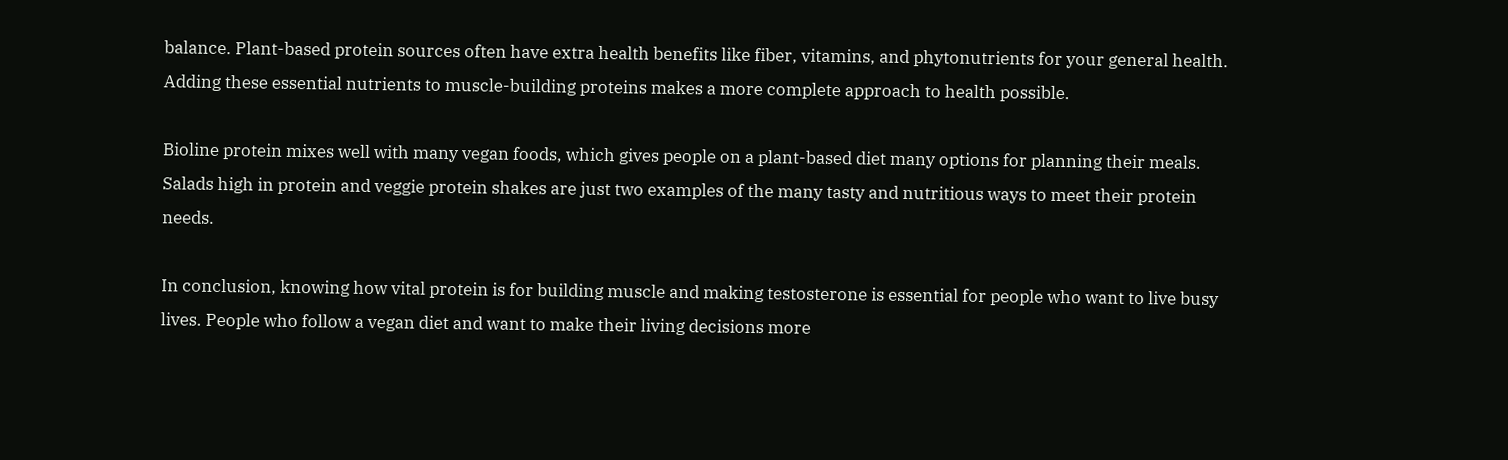balance. Plant-based protein sources often have extra health benefits like fiber, vitamins, and phytonutrients for your general health. Adding these essential nutrients to muscle-building proteins makes a more complete approach to health possible.

Bioline protein mixes well with many vegan foods, which gives people on a plant-based diet many options for planning their meals. Salads high in protein and veggie protein shakes are just two examples of the many tasty and nutritious ways to meet their protein needs.

In conclusion, knowing how vital protein is for building muscle and making testosterone is essential for people who want to live busy lives. People who follow a vegan diet and want to make their living decisions more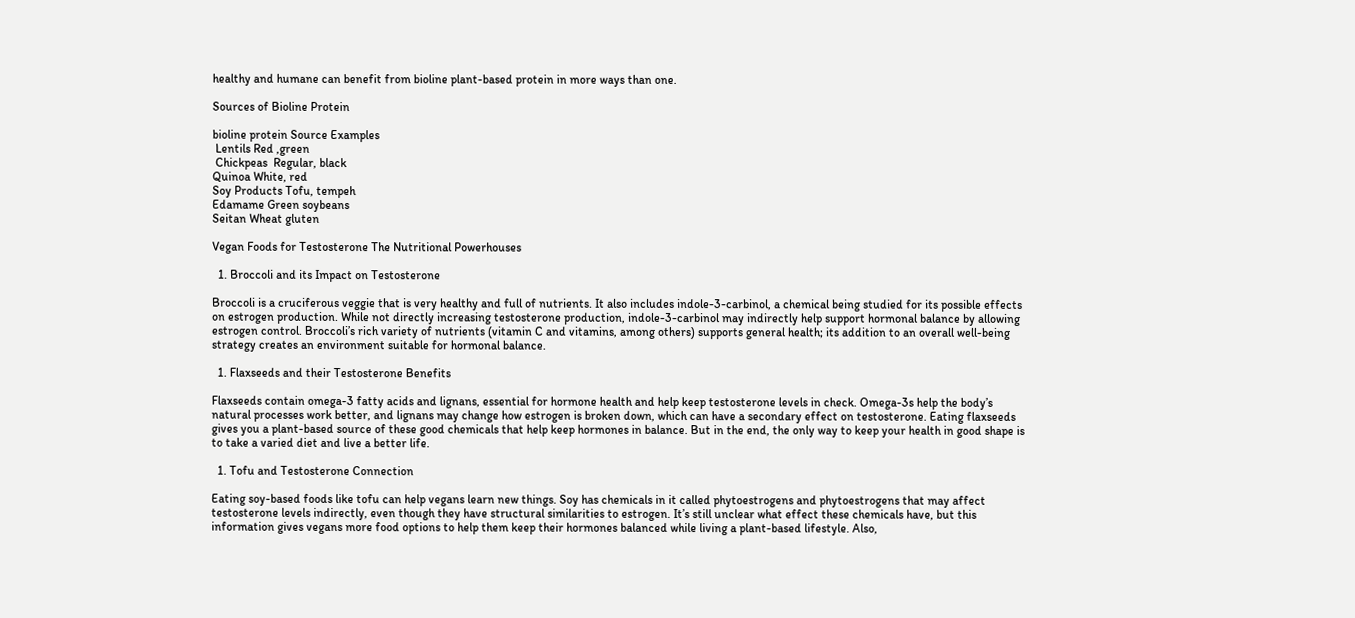healthy and humane can benefit from bioline plant-based protein in more ways than one.

Sources of Bioline Protein

bioline protein Source Examples
 Lentils Red ,green
 Chickpeas  Regular, black
Quinoa White, red
Soy Products Tofu, tempeh
Edamame Green soybeans
Seitan Wheat gluten

Vegan Foods for Testosterone The Nutritional Powerhouses

  1. Broccoli and its Impact on Testosterone

Broccoli is a cruciferous veggie that is very healthy and full of nutrients. It also includes indole-3-carbinol, a chemical being studied for its possible effects on estrogen production. While not directly increasing testosterone production, indole-3-carbinol may indirectly help support hormonal balance by allowing estrogen control. Broccoli’s rich variety of nutrients (vitamin C and vitamins, among others) supports general health; its addition to an overall well-being strategy creates an environment suitable for hormonal balance.

  1. Flaxseeds and their Testosterone Benefits

Flaxseeds contain omega-3 fatty acids and lignans, essential for hormone health and help keep testosterone levels in check. Omega-3s help the body’s natural processes work better, and lignans may change how estrogen is broken down, which can have a secondary effect on testosterone. Eating flaxseeds gives you a plant-based source of these good chemicals that help keep hormones in balance. But in the end, the only way to keep your health in good shape is to take a varied diet and live a better life.

  1. Tofu and Testosterone Connection

Eating soy-based foods like tofu can help vegans learn new things. Soy has chemicals in it called phytoestrogens and phytoestrogens that may affect testosterone levels indirectly, even though they have structural similarities to estrogen. It’s still unclear what effect these chemicals have, but this information gives vegans more food options to help them keep their hormones balanced while living a plant-based lifestyle. Also,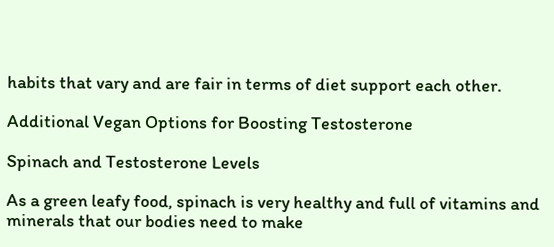habits that vary and are fair in terms of diet support each other.

Additional Vegan Options for Boosting Testosterone

Spinach and Testosterone Levels

As a green leafy food, spinach is very healthy and full of vitamins and minerals that our bodies need to make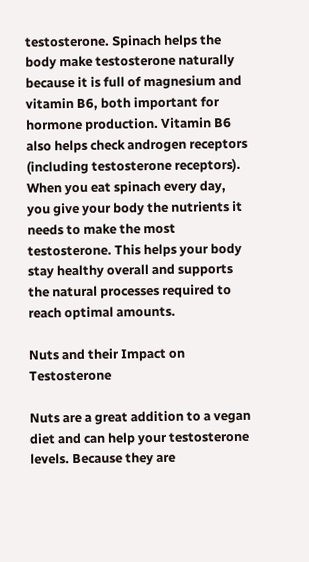testosterone. Spinach helps the body make testosterone naturally because it is full of magnesium and vitamin B6, both important for hormone production. Vitamin B6 also helps check androgen receptors (including testosterone receptors). When you eat spinach every day, you give your body the nutrients it needs to make the most testosterone. This helps your body stay healthy overall and supports the natural processes required to reach optimal amounts.

Nuts and their Impact on Testosterone

Nuts are a great addition to a vegan diet and can help your testosterone levels. Because they are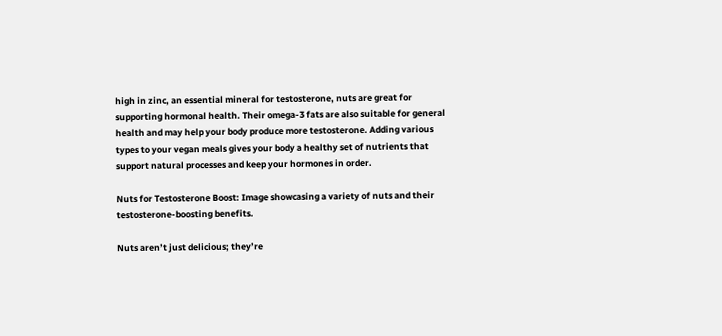high in zinc, an essential mineral for testosterone, nuts are great for supporting hormonal health. Their omega-3 fats are also suitable for general health and may help your body produce more testosterone. Adding various types to your vegan meals gives your body a healthy set of nutrients that support natural processes and keep your hormones in order.

Nuts for Testosterone Boost: Image showcasing a variety of nuts and their testosterone-boosting benefits.

Nuts aren’t just delicious; they’re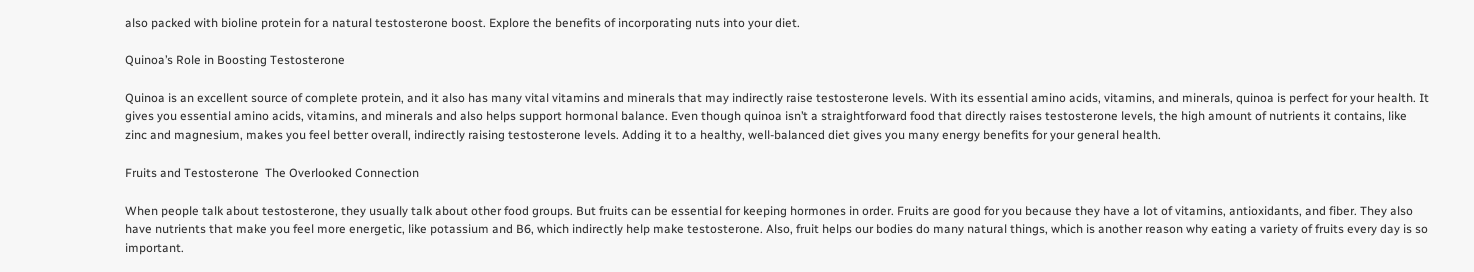also packed with bioline protein for a natural testosterone boost. Explore the benefits of incorporating nuts into your diet.

Quinoa’s Role in Boosting Testosterone

Quinoa is an excellent source of complete protein, and it also has many vital vitamins and minerals that may indirectly raise testosterone levels. With its essential amino acids, vitamins, and minerals, quinoa is perfect for your health. It gives you essential amino acids, vitamins, and minerals and also helps support hormonal balance. Even though quinoa isn’t a straightforward food that directly raises testosterone levels, the high amount of nutrients it contains, like zinc and magnesium, makes you feel better overall, indirectly raising testosterone levels. Adding it to a healthy, well-balanced diet gives you many energy benefits for your general health.

Fruits and Testosterone  The Overlooked Connection

When people talk about testosterone, they usually talk about other food groups. But fruits can be essential for keeping hormones in order. Fruits are good for you because they have a lot of vitamins, antioxidants, and fiber. They also have nutrients that make you feel more energetic, like potassium and B6, which indirectly help make testosterone. Also, fruit helps our bodies do many natural things, which is another reason why eating a variety of fruits every day is so important.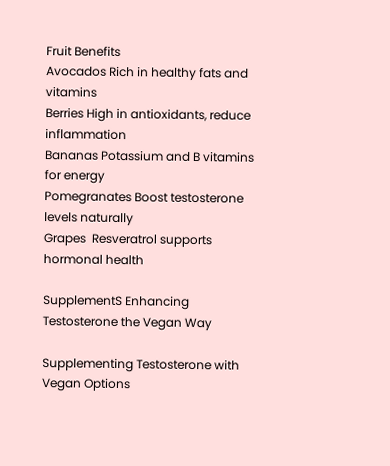Fruit Benefits
Avocados Rich in healthy fats and vitamins
Berries High in antioxidants, reduce inflammation
Bananas Potassium and B vitamins for energy
Pomegranates Boost testosterone levels naturally
Grapes  Resveratrol supports hormonal health

SupplementS Enhancing Testosterone the Vegan Way

Supplementing Testosterone with Vegan Options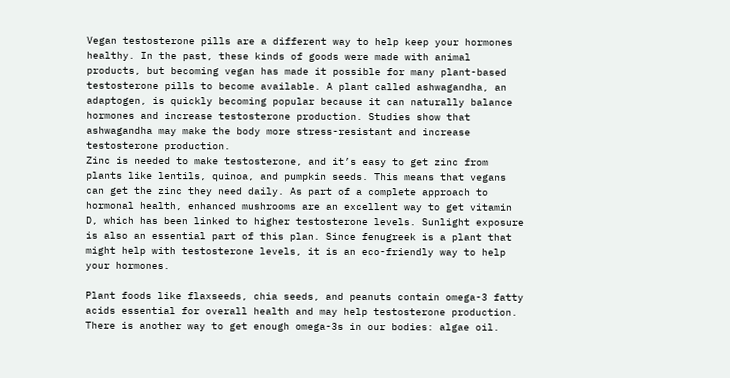Vegan testosterone pills are a different way to help keep your hormones healthy. In the past, these kinds of goods were made with animal products, but becoming vegan has made it possible for many plant-based testosterone pills to become available. A plant called ashwagandha, an adaptogen, is quickly becoming popular because it can naturally balance hormones and increase testosterone production. Studies show that ashwagandha may make the body more stress-resistant and increase testosterone production.
Zinc is needed to make testosterone, and it’s easy to get zinc from plants like lentils, quinoa, and pumpkin seeds. This means that vegans can get the zinc they need daily. As part of a complete approach to hormonal health, enhanced mushrooms are an excellent way to get vitamin D, which has been linked to higher testosterone levels. Sunlight exposure is also an essential part of this plan. Since fenugreek is a plant that might help with testosterone levels, it is an eco-friendly way to help your hormones.

Plant foods like flaxseeds, chia seeds, and peanuts contain omega-3 fatty acids essential for overall health and may help testosterone production. There is another way to get enough omega-3s in our bodies: algae oil.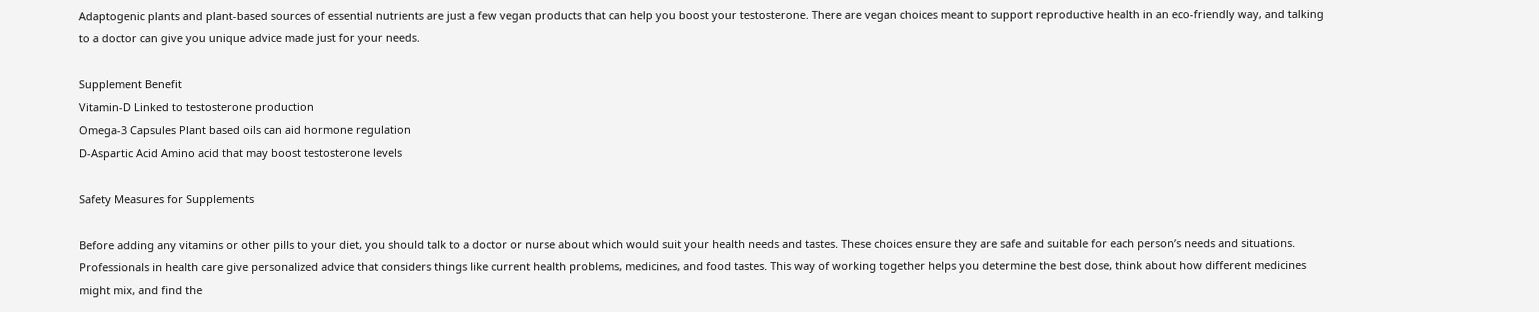Adaptogenic plants and plant-based sources of essential nutrients are just a few vegan products that can help you boost your testosterone. There are vegan choices meant to support reproductive health in an eco-friendly way, and talking to a doctor can give you unique advice made just for your needs.

Supplement Benefit
Vitamin-D Linked to testosterone production
Omega-3 Capsules Plant based oils can aid hormone regulation
D-Aspartic Acid Amino acid that may boost testosterone levels

Safety Measures for Supplements

Before adding any vitamins or other pills to your diet, you should talk to a doctor or nurse about which would suit your health needs and tastes. These choices ensure they are safe and suitable for each person’s needs and situations. Professionals in health care give personalized advice that considers things like current health problems, medicines, and food tastes. This way of working together helps you determine the best dose, think about how different medicines might mix, and find the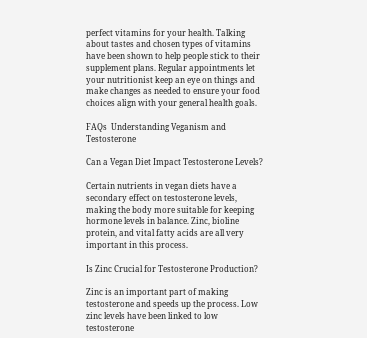perfect vitamins for your health. Talking about tastes and chosen types of vitamins have been shown to help people stick to their supplement plans. Regular appointments let your nutritionist keep an eye on things and make changes as needed to ensure your food choices align with your general health goals.

FAQs  Understanding Veganism and Testosterone

Can a Vegan Diet Impact Testosterone Levels?

Certain nutrients in vegan diets have a secondary effect on testosterone levels, making the body more suitable for keeping hormone levels in balance. Zinc, bioline protein, and vital fatty acids are all very important in this process.

Is Zinc Crucial for Testosterone Production?

Zinc is an important part of making testosterone and speeds up the process. Low zinc levels have been linked to low testosterone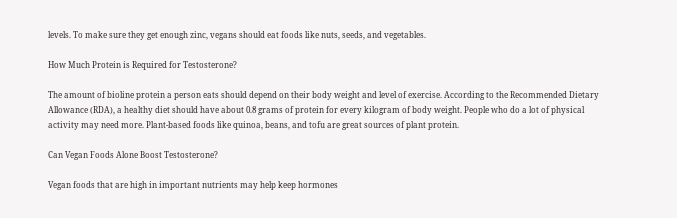levels. To make sure they get enough zinc, vegans should eat foods like nuts, seeds, and vegetables.

How Much Protein is Required for Testosterone?

The amount of bioline protein a person eats should depend on their body weight and level of exercise. According to the Recommended Dietary Allowance (RDA), a healthy diet should have about 0.8 grams of protein for every kilogram of body weight. People who do a lot of physical activity may need more. Plant-based foods like quinoa, beans, and tofu are great sources of plant protein.

Can Vegan Foods Alone Boost Testosterone?

Vegan foods that are high in important nutrients may help keep hormones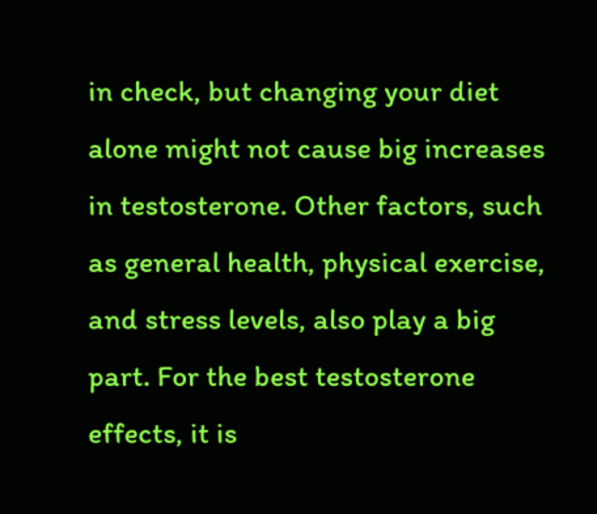in check, but changing your diet alone might not cause big increases in testosterone. Other factors, such as general health, physical exercise, and stress levels, also play a big part. For the best testosterone effects, it is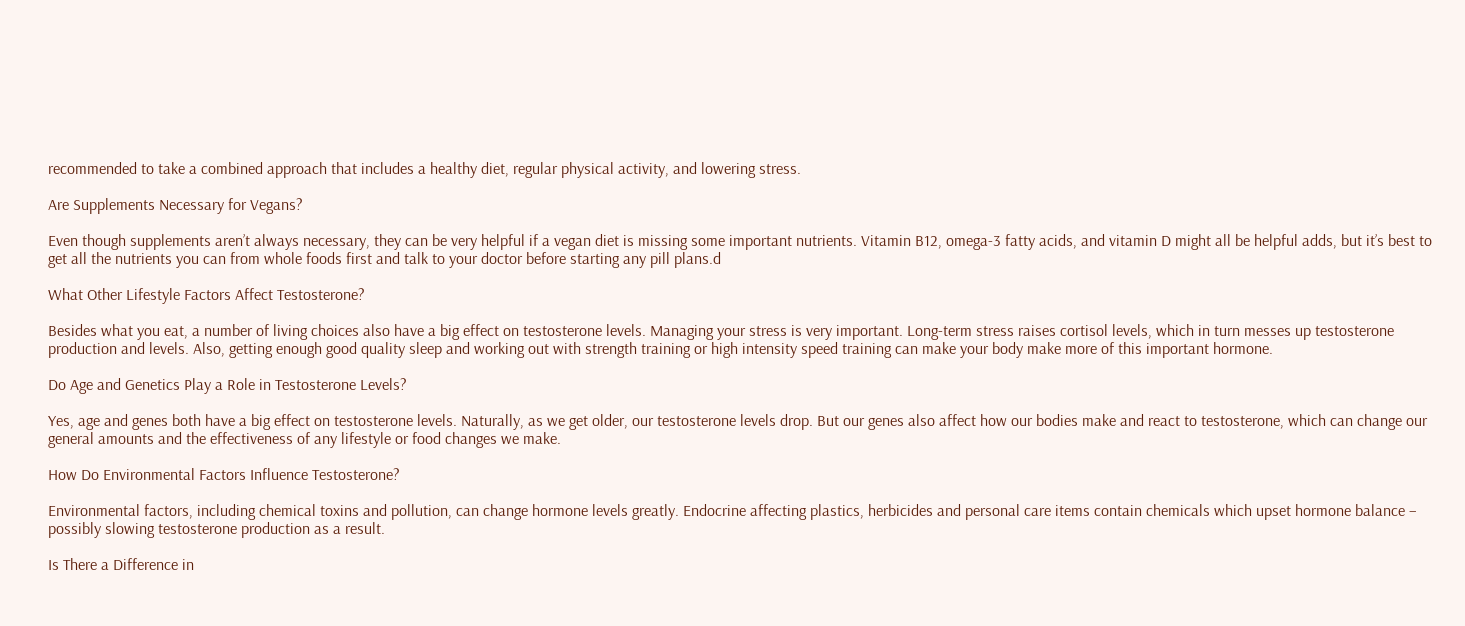recommended to take a combined approach that includes a healthy diet, regular physical activity, and lowering stress.

Are Supplements Necessary for Vegans?

Even though supplements aren’t always necessary, they can be very helpful if a vegan diet is missing some important nutrients. Vitamin B12, omega-3 fatty acids, and vitamin D might all be helpful adds, but it’s best to get all the nutrients you can from whole foods first and talk to your doctor before starting any pill plans.d

What Other Lifestyle Factors Affect Testosterone?

Besides what you eat, a number of living choices also have a big effect on testosterone levels. Managing your stress is very important. Long-term stress raises cortisol levels, which in turn messes up testosterone production and levels. Also, getting enough good quality sleep and working out with strength training or high intensity speed training can make your body make more of this important hormone.

Do Age and Genetics Play a Role in Testosterone Levels?

Yes, age and genes both have a big effect on testosterone levels. Naturally, as we get older, our testosterone levels drop. But our genes also affect how our bodies make and react to testosterone, which can change our general amounts and the effectiveness of any lifestyle or food changes we make.

How Do Environmental Factors Influence Testosterone?

Environmental factors, including chemical toxins and pollution, can change hormone levels greatly. Endocrine affecting plastics, herbicides and personal care items contain chemicals which upset hormone balance – possibly slowing testosterone production as a result.

Is There a Difference in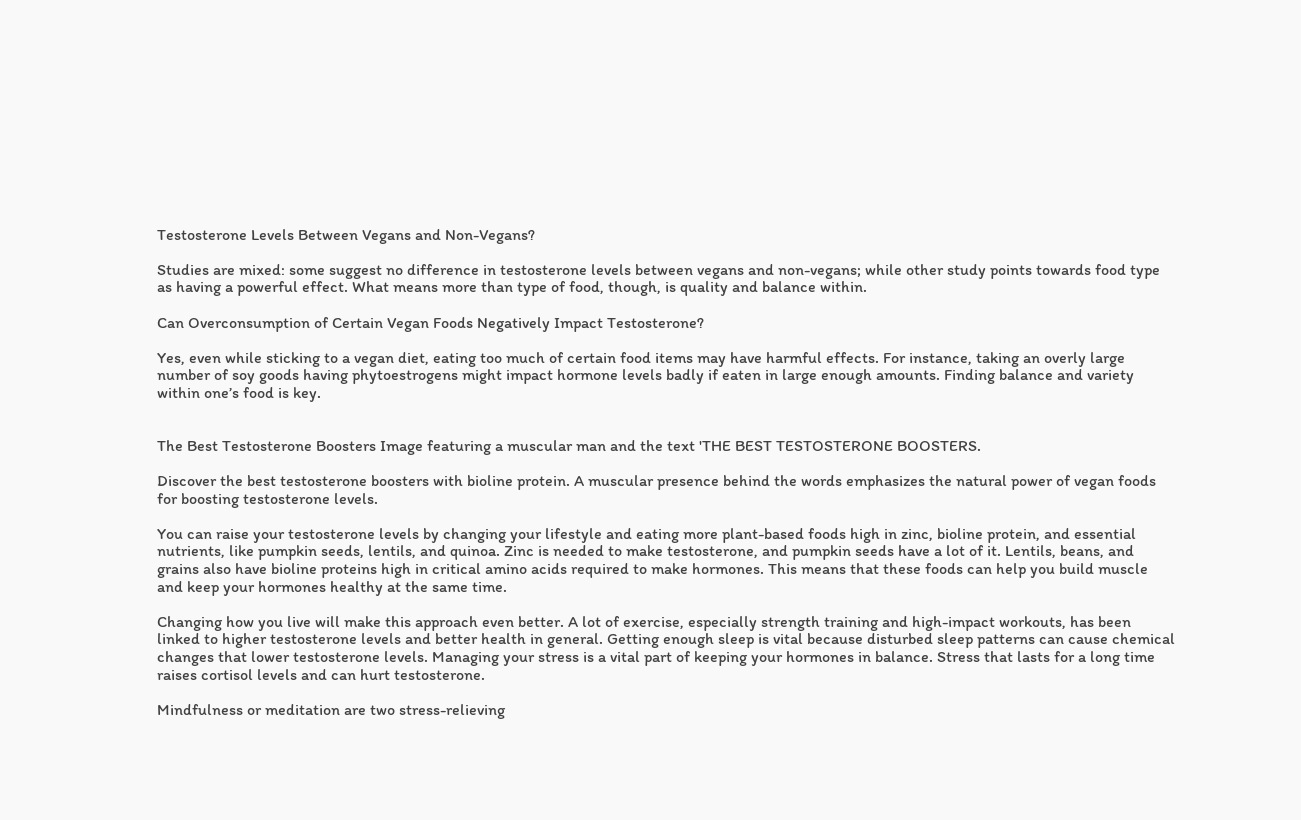Testosterone Levels Between Vegans and Non-Vegans?

Studies are mixed: some suggest no difference in testosterone levels between vegans and non-vegans; while other study points towards food type as having a powerful effect. What means more than type of food, though, is quality and balance within.

Can Overconsumption of Certain Vegan Foods Negatively Impact Testosterone?

Yes, even while sticking to a vegan diet, eating too much of certain food items may have harmful effects. For instance, taking an overly large number of soy goods having phytoestrogens might impact hormone levels badly if eaten in large enough amounts. Finding balance and variety within one’s food is key.


The Best Testosterone Boosters Image featuring a muscular man and the text 'THE BEST TESTOSTERONE BOOSTERS.

Discover the best testosterone boosters with bioline protein. A muscular presence behind the words emphasizes the natural power of vegan foods for boosting testosterone levels.

You can raise your testosterone levels by changing your lifestyle and eating more plant-based foods high in zinc, bioline protein, and essential nutrients, like pumpkin seeds, lentils, and quinoa. Zinc is needed to make testosterone, and pumpkin seeds have a lot of it. Lentils, beans, and grains also have bioline proteins high in critical amino acids required to make hormones. This means that these foods can help you build muscle and keep your hormones healthy at the same time.

Changing how you live will make this approach even better. A lot of exercise, especially strength training and high-impact workouts, has been linked to higher testosterone levels and better health in general. Getting enough sleep is vital because disturbed sleep patterns can cause chemical changes that lower testosterone levels. Managing your stress is a vital part of keeping your hormones in balance. Stress that lasts for a long time raises cortisol levels and can hurt testosterone.

Mindfulness or meditation are two stress-relieving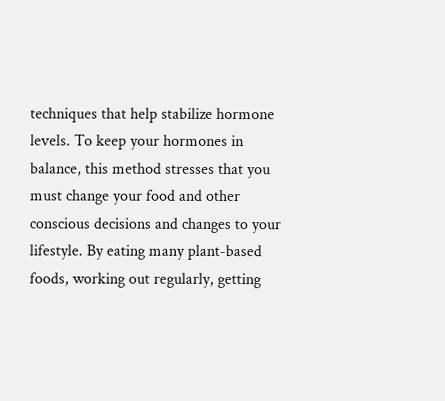techniques that help stabilize hormone levels. To keep your hormones in balance, this method stresses that you must change your food and other conscious decisions and changes to your lifestyle. By eating many plant-based foods, working out regularly, getting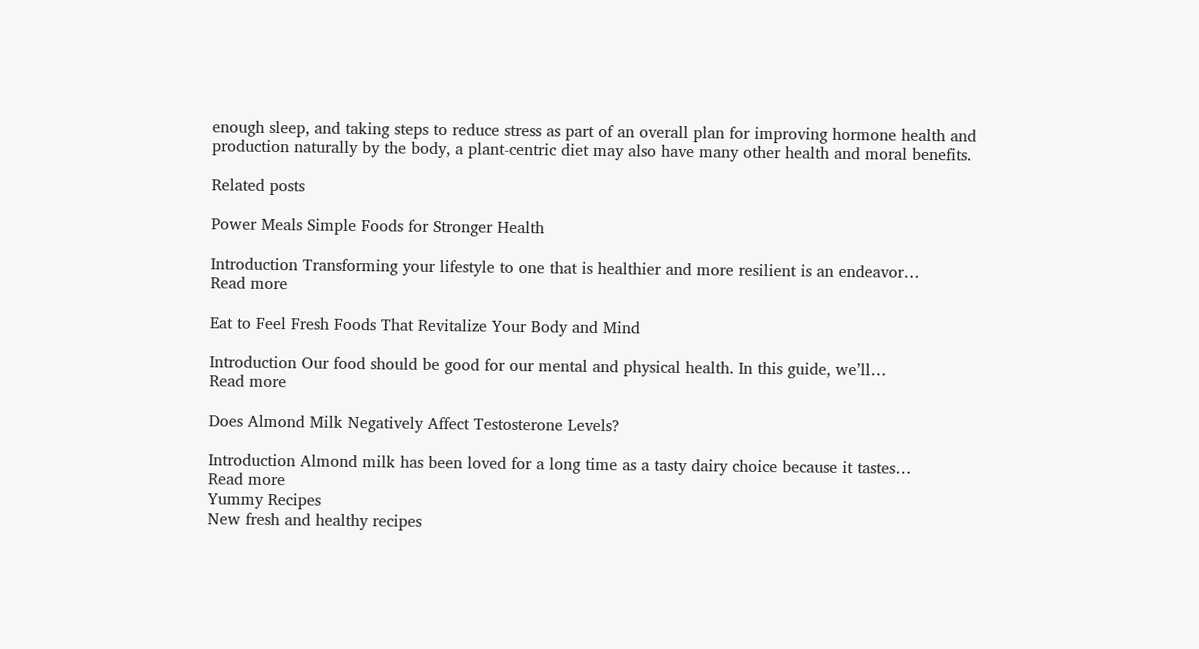enough sleep, and taking steps to reduce stress as part of an overall plan for improving hormone health and production naturally by the body, a plant-centric diet may also have many other health and moral benefits.

Related posts

Power Meals Simple Foods for Stronger Health

Introduction Transforming your lifestyle to one that is healthier and more resilient is an endeavor…
Read more

Eat to Feel Fresh Foods That Revitalize Your Body and Mind

Introduction Our food should be good for our mental and physical health. In this guide, we’ll…
Read more

Does Almond Milk Negatively Affect Testosterone Levels?

Introduction Almond milk has been loved for a long time as a tasty dairy choice because it tastes…
Read more
Yummy Recipes
New fresh and healthy recipes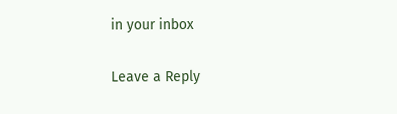in your inbox

Leave a Reply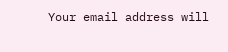Your email address will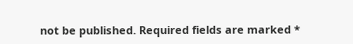not be published. Required fields are marked *